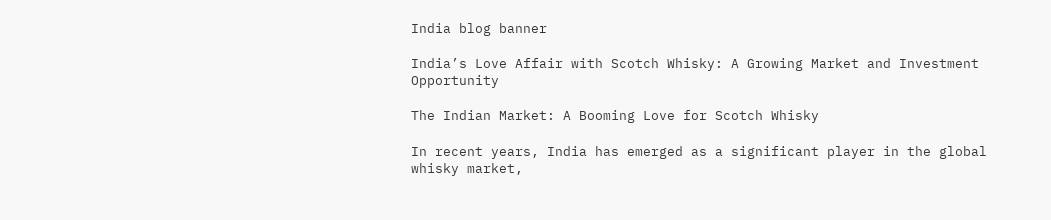India blog banner

India’s Love Affair with Scotch Whisky: A Growing Market and Investment Opportunity

The Indian Market: A Booming Love for Scotch Whisky

In recent years, India has emerged as a significant player in the global whisky market,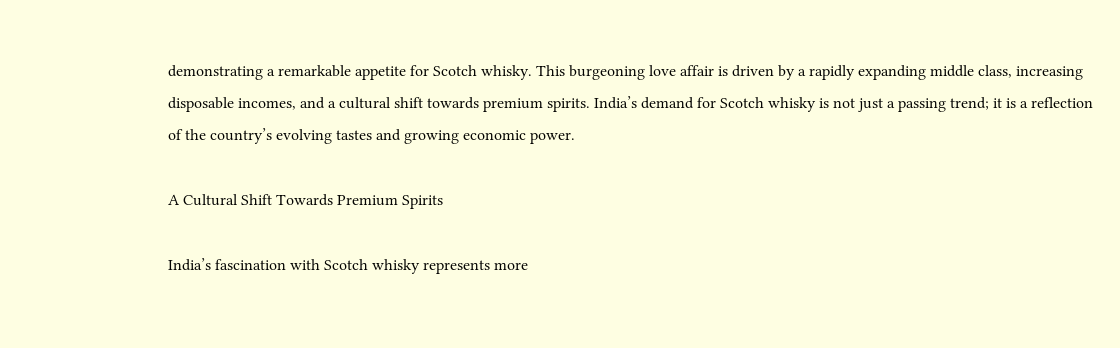demonstrating a remarkable appetite for Scotch whisky. This burgeoning love affair is driven by a rapidly expanding middle class, increasing disposable incomes, and a cultural shift towards premium spirits. India’s demand for Scotch whisky is not just a passing trend; it is a reflection of the country’s evolving tastes and growing economic power.

A Cultural Shift Towards Premium Spirits

India’s fascination with Scotch whisky represents more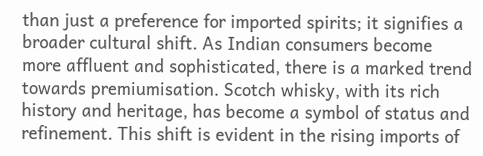than just a preference for imported spirits; it signifies a broader cultural shift. As Indian consumers become more affluent and sophisticated, there is a marked trend towards premiumisation. Scotch whisky, with its rich history and heritage, has become a symbol of status and refinement. This shift is evident in the rising imports of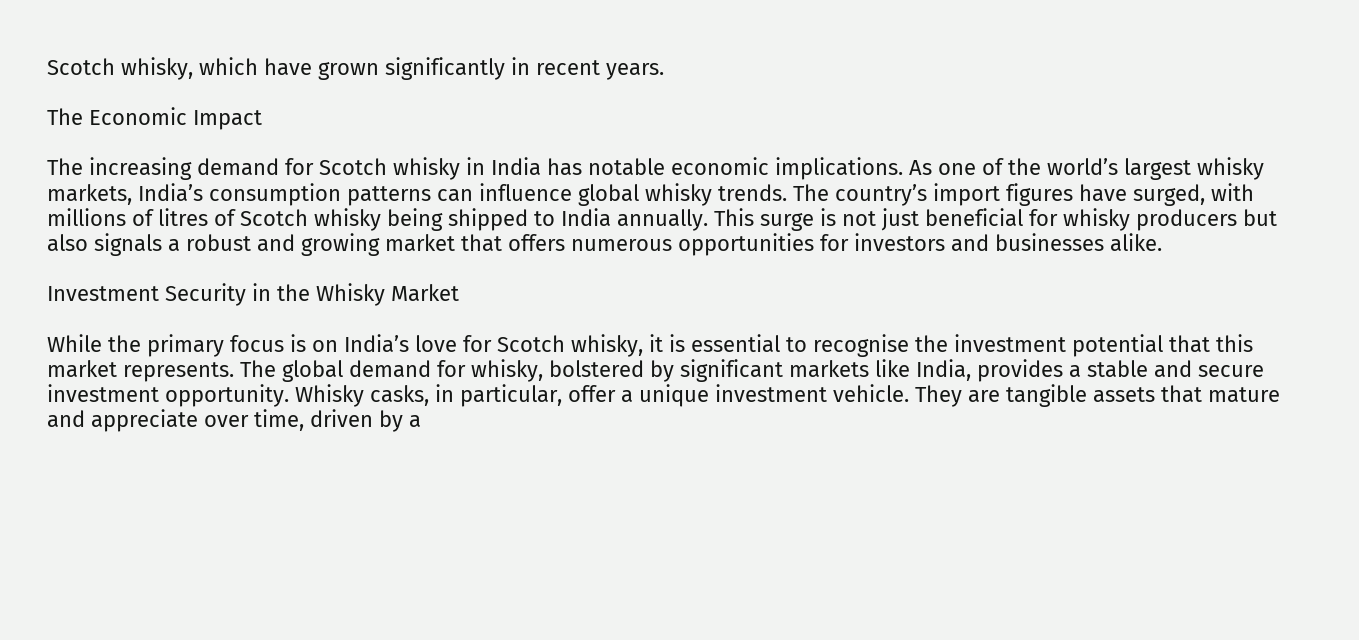Scotch whisky, which have grown significantly in recent years.

The Economic Impact

The increasing demand for Scotch whisky in India has notable economic implications. As one of the world’s largest whisky markets, India’s consumption patterns can influence global whisky trends. The country’s import figures have surged, with millions of litres of Scotch whisky being shipped to India annually. This surge is not just beneficial for whisky producers but also signals a robust and growing market that offers numerous opportunities for investors and businesses alike.

Investment Security in the Whisky Market

While the primary focus is on India’s love for Scotch whisky, it is essential to recognise the investment potential that this market represents. The global demand for whisky, bolstered by significant markets like India, provides a stable and secure investment opportunity. Whisky casks, in particular, offer a unique investment vehicle. They are tangible assets that mature and appreciate over time, driven by a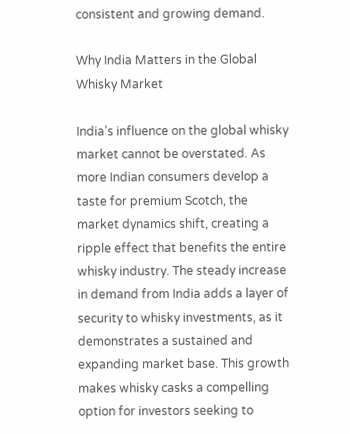consistent and growing demand.

Why India Matters in the Global Whisky Market

India’s influence on the global whisky market cannot be overstated. As more Indian consumers develop a taste for premium Scotch, the market dynamics shift, creating a ripple effect that benefits the entire whisky industry. The steady increase in demand from India adds a layer of security to whisky investments, as it demonstrates a sustained and expanding market base. This growth makes whisky casks a compelling option for investors seeking to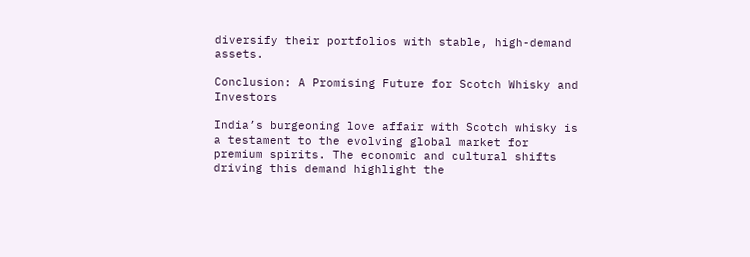diversify their portfolios with stable, high-demand assets.

Conclusion: A Promising Future for Scotch Whisky and Investors

India’s burgeoning love affair with Scotch whisky is a testament to the evolving global market for premium spirits. The economic and cultural shifts driving this demand highlight the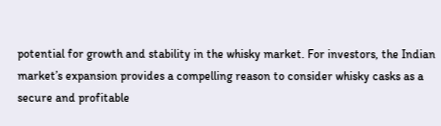potential for growth and stability in the whisky market. For investors, the Indian market’s expansion provides a compelling reason to consider whisky casks as a secure and profitable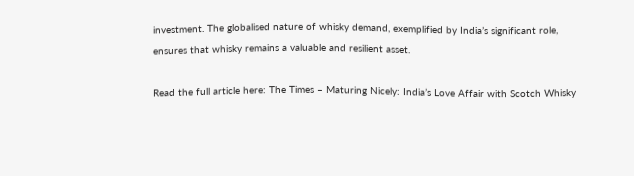investment. The globalised nature of whisky demand, exemplified by India’s significant role, ensures that whisky remains a valuable and resilient asset.

Read the full article here: The Times – Maturing Nicely: India’s Love Affair with Scotch Whisky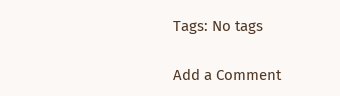Tags: No tags

Add a Comment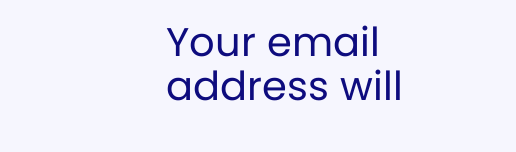Your email address will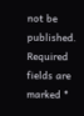not be published. Required fields are marked *